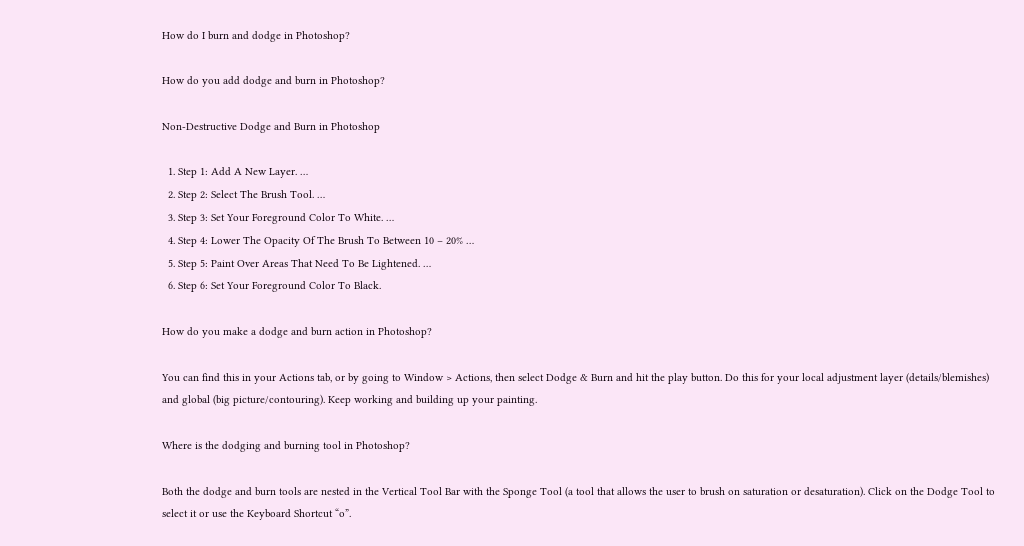How do I burn and dodge in Photoshop?

How do you add dodge and burn in Photoshop?

Non-Destructive Dodge and Burn in Photoshop

  1. Step 1: Add A New Layer. …
  2. Step 2: Select The Brush Tool. …
  3. Step 3: Set Your Foreground Color To White. …
  4. Step 4: Lower The Opacity Of The Brush To Between 10 – 20% …
  5. Step 5: Paint Over Areas That Need To Be Lightened. …
  6. Step 6: Set Your Foreground Color To Black.

How do you make a dodge and burn action in Photoshop?

You can find this in your Actions tab, or by going to Window > Actions, then select Dodge & Burn and hit the play button. Do this for your local adjustment layer (details/blemishes) and global (big picture/contouring). Keep working and building up your painting.

Where is the dodging and burning tool in Photoshop?

Both the dodge and burn tools are nested in the Vertical Tool Bar with the Sponge Tool (a tool that allows the user to brush on saturation or desaturation). Click on the Dodge Tool to select it or use the Keyboard Shortcut “o”.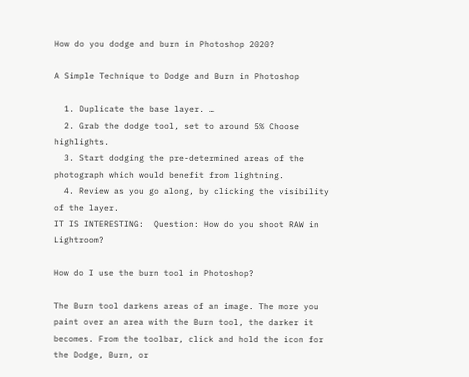How do you dodge and burn in Photoshop 2020?

A Simple Technique to Dodge and Burn in Photoshop

  1. Duplicate the base layer. …
  2. Grab the dodge tool, set to around 5% Choose highlights.
  3. Start dodging the pre-determined areas of the photograph which would benefit from lightning.
  4. Review as you go along, by clicking the visibility of the layer.
IT IS INTERESTING:  Question: How do you shoot RAW in Lightroom?

How do I use the burn tool in Photoshop?

The Burn tool darkens areas of an image. The more you paint over an area with the Burn tool, the darker it becomes. From the toolbar, click and hold the icon for the Dodge, Burn, or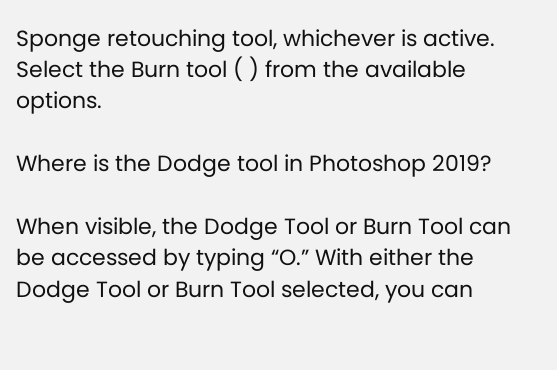Sponge retouching tool, whichever is active. Select the Burn tool ( ) from the available options.

Where is the Dodge tool in Photoshop 2019?

When visible, the Dodge Tool or Burn Tool can be accessed by typing “O.” With either the Dodge Tool or Burn Tool selected, you can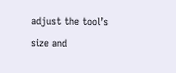adjust the tool’s size and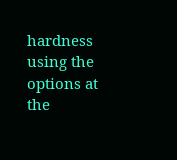hardness using the options at the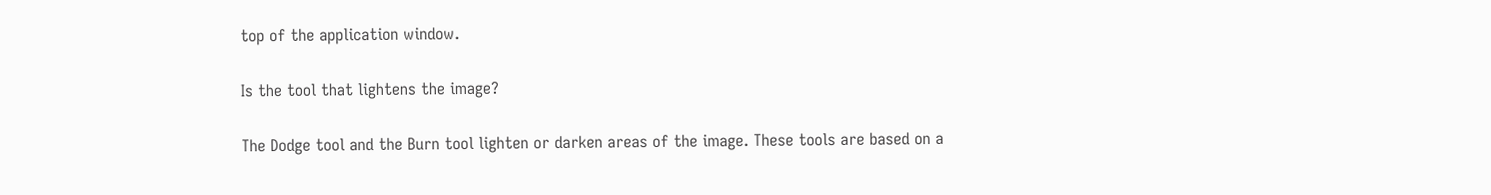top of the application window.

Is the tool that lightens the image?

The Dodge tool and the Burn tool lighten or darken areas of the image. These tools are based on a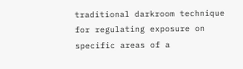traditional darkroom technique for regulating exposure on specific areas of a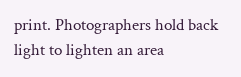print. Photographers hold back light to lighten an area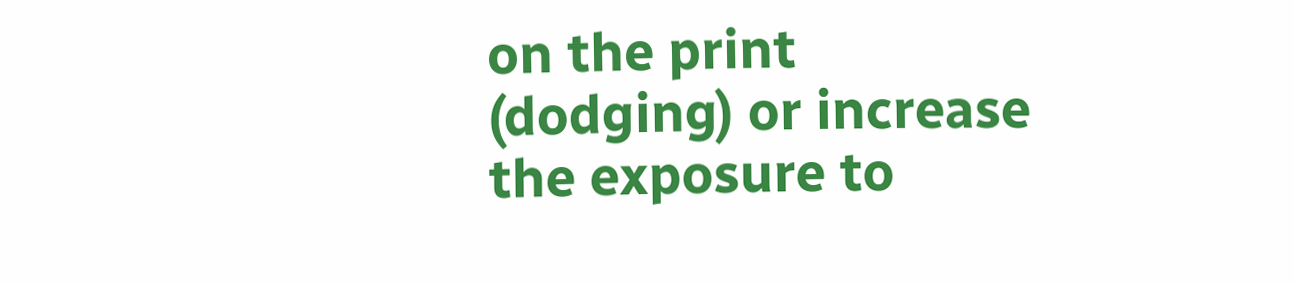on the print (dodging) or increase the exposure to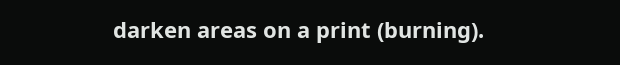darken areas on a print (burning).